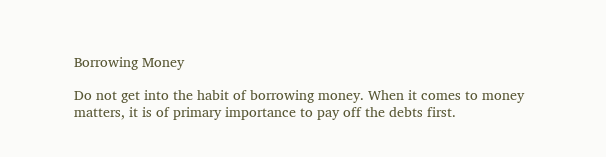Borrowing Money

Do not get into the habit of borrowing money. When it comes to money matters, it is of primary importance to pay off the debts first.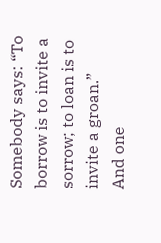Somebody says: “To borrow is to invite a sorrow; to loan is to invite a groan.”
And one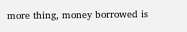more thing, money borrowed is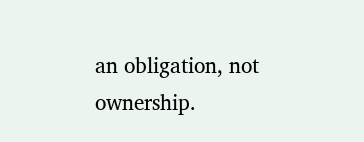an obligation, not ownership.